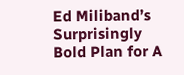Ed Miliband’s Surprisingly Bold Plan for A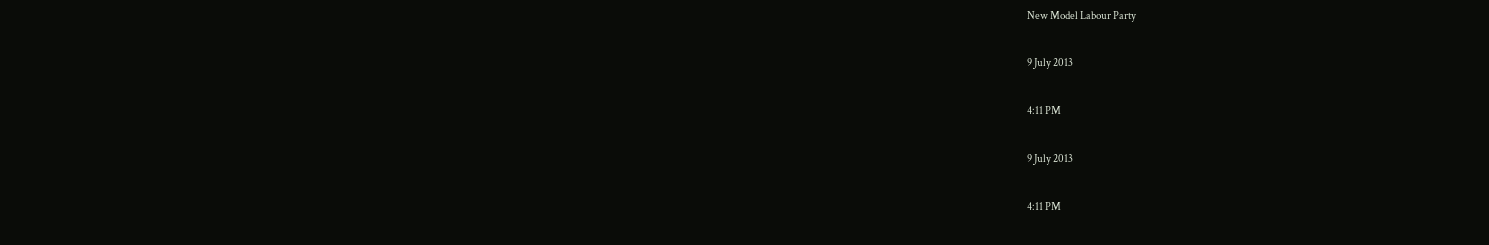New Model Labour Party

9 July 2013

4:11 PM

9 July 2013

4:11 PM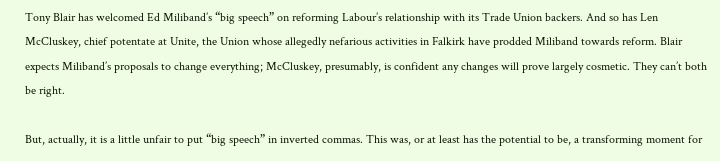Tony Blair has welcomed Ed Miliband’s “big speech” on reforming Labour’s relationship with its Trade Union backers. And so has Len McCluskey, chief potentate at Unite, the Union whose allegedly nefarious activities in Falkirk have prodded Miliband towards reform. Blair expects Miliband’s proposals to change everything; McCluskey, presumably, is confident any changes will prove largely cosmetic. They can’t both be right.

But, actually, it is a little unfair to put “big speech” in inverted commas. This was, or at least has the potential to be, a transforming moment for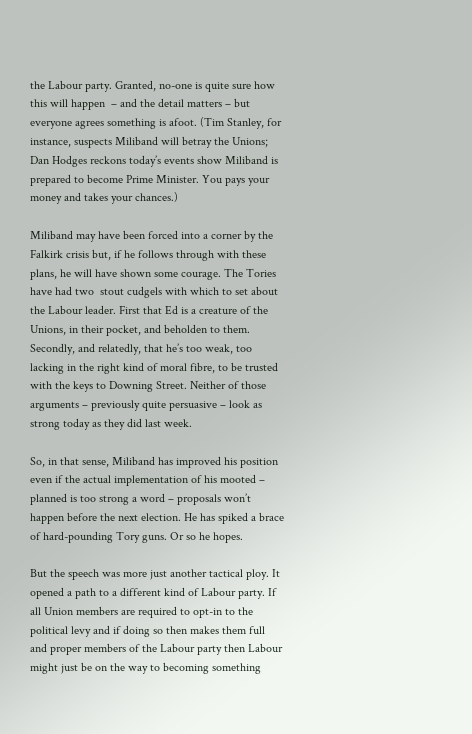the Labour party. Granted, no-one is quite sure how this will happen  – and the detail matters – but everyone agrees something is afoot. (Tim Stanley, for instance, suspects Miliband will betray the Unions; Dan Hodges reckons today’s events show Miliband is prepared to become Prime Minister. You pays your money and takes your chances.)

Miliband may have been forced into a corner by the Falkirk crisis but, if he follows through with these plans, he will have shown some courage. The Tories have had two  stout cudgels with which to set about the Labour leader. First that Ed is a creature of the Unions, in their pocket, and beholden to them. Secondly, and relatedly, that he’s too weak, too lacking in the right kind of moral fibre, to be trusted with the keys to Downing Street. Neither of those arguments – previously quite persuasive – look as strong today as they did last week.

So, in that sense, Miliband has improved his position even if the actual implementation of his mooted – planned is too strong a word – proposals won’t happen before the next election. He has spiked a brace of hard-pounding Tory guns. Or so he hopes.

But the speech was more just another tactical ploy. It opened a path to a different kind of Labour party. If all Union members are required to opt-in to the political levy and if doing so then makes them full and proper members of the Labour party then Labour might just be on the way to becoming something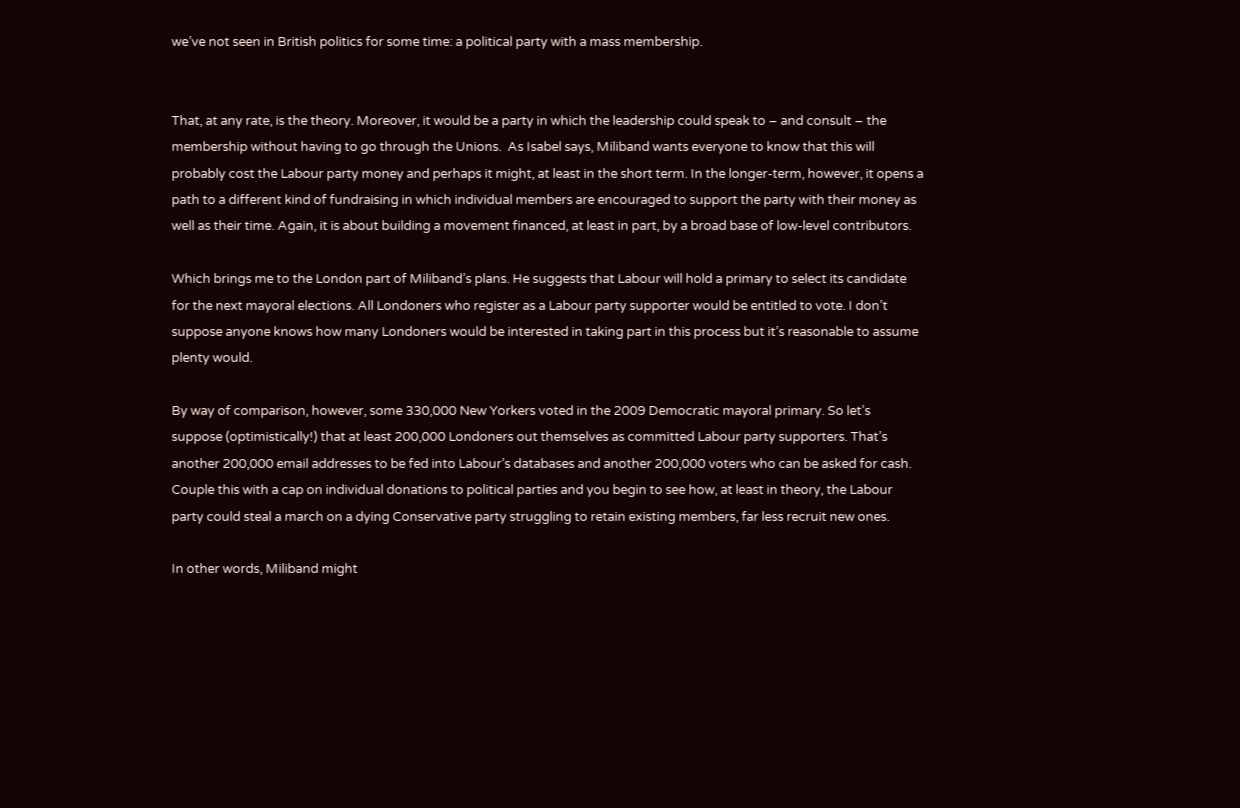we’ve not seen in British politics for some time: a political party with a mass membership.


That, at any rate, is the theory. Moreover, it would be a party in which the leadership could speak to – and consult – the membership without having to go through the Unions.  As Isabel says, Miliband wants everyone to know that this will probably cost the Labour party money and perhaps it might, at least in the short term. In the longer-term, however, it opens a path to a different kind of fundraising in which individual members are encouraged to support the party with their money as well as their time. Again, it is about building a movement financed, at least in part, by a broad base of low-level contributors.

Which brings me to the London part of Miliband’s plans. He suggests that Labour will hold a primary to select its candidate for the next mayoral elections. All Londoners who register as a Labour party supporter would be entitled to vote. I don’t suppose anyone knows how many Londoners would be interested in taking part in this process but it’s reasonable to assume plenty would.

By way of comparison, however, some 330,000 New Yorkers voted in the 2009 Democratic mayoral primary. So let’s suppose (optimistically!) that at least 200,000 Londoners out themselves as committed Labour party supporters. That’s another 200,000 email addresses to be fed into Labour’s databases and another 200,000 voters who can be asked for cash. Couple this with a cap on individual donations to political parties and you begin to see how, at least in theory, the Labour party could steal a march on a dying Conservative party struggling to retain existing members, far less recruit new ones.

In other words, Miliband might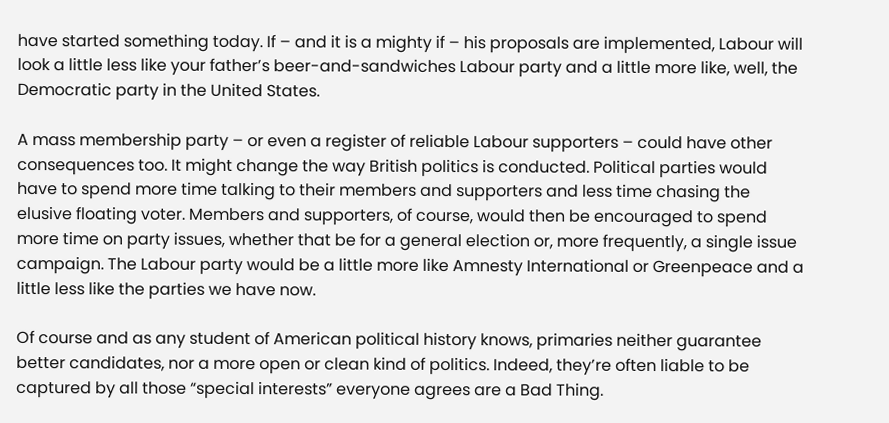have started something today. If – and it is a mighty if – his proposals are implemented, Labour will look a little less like your father’s beer-and-sandwiches Labour party and a little more like, well, the Democratic party in the United States.

A mass membership party – or even a register of reliable Labour supporters – could have other consequences too. It might change the way British politics is conducted. Political parties would have to spend more time talking to their members and supporters and less time chasing the elusive floating voter. Members and supporters, of course, would then be encouraged to spend more time on party issues, whether that be for a general election or, more frequently, a single issue campaign. The Labour party would be a little more like Amnesty International or Greenpeace and a little less like the parties we have now.

Of course and as any student of American political history knows, primaries neither guarantee better candidates, nor a more open or clean kind of politics. Indeed, they’re often liable to be captured by all those “special interests” everyone agrees are a Bad Thing.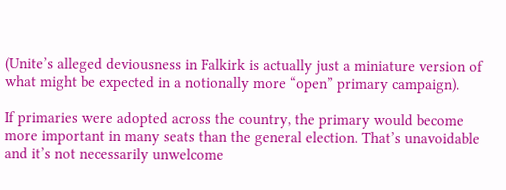(Unite’s alleged deviousness in Falkirk is actually just a miniature version of what might be expected in a notionally more “open” primary campaign).

If primaries were adopted across the country, the primary would become more important in many seats than the general election. That’s unavoidable and it’s not necessarily unwelcome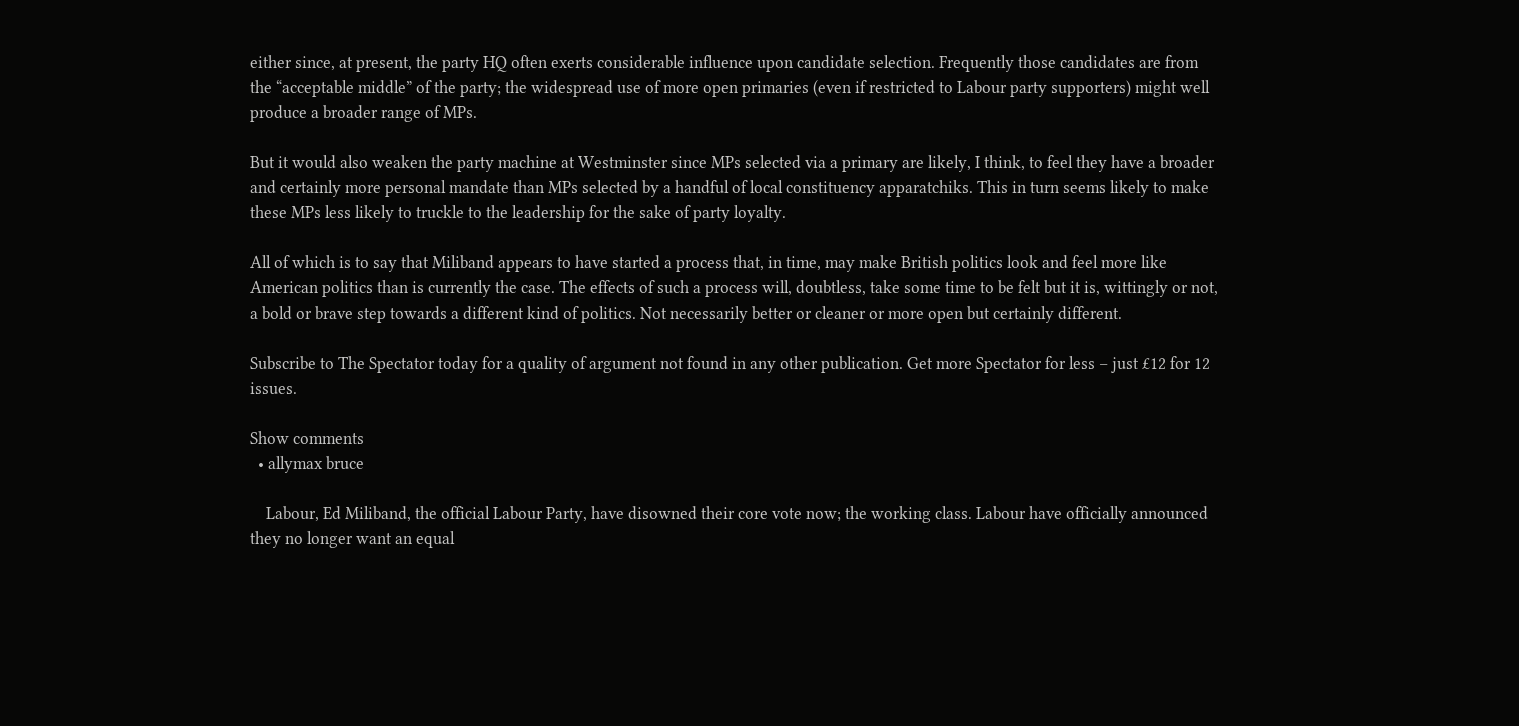either since, at present, the party HQ often exerts considerable influence upon candidate selection. Frequently those candidates are from the “acceptable middle” of the party; the widespread use of more open primaries (even if restricted to Labour party supporters) might well produce a broader range of MPs.

But it would also weaken the party machine at Westminster since MPs selected via a primary are likely, I think, to feel they have a broader and certainly more personal mandate than MPs selected by a handful of local constituency apparatchiks. This in turn seems likely to make these MPs less likely to truckle to the leadership for the sake of party loyalty.

All of which is to say that Miliband appears to have started a process that, in time, may make British politics look and feel more like American politics than is currently the case. The effects of such a process will, doubtless, take some time to be felt but it is, wittingly or not, a bold or brave step towards a different kind of politics. Not necessarily better or cleaner or more open but certainly different.

Subscribe to The Spectator today for a quality of argument not found in any other publication. Get more Spectator for less – just £12 for 12 issues.

Show comments
  • allymax bruce

    Labour, Ed Miliband, the official Labour Party, have disowned their core vote now; the working class. Labour have officially announced they no longer want an equal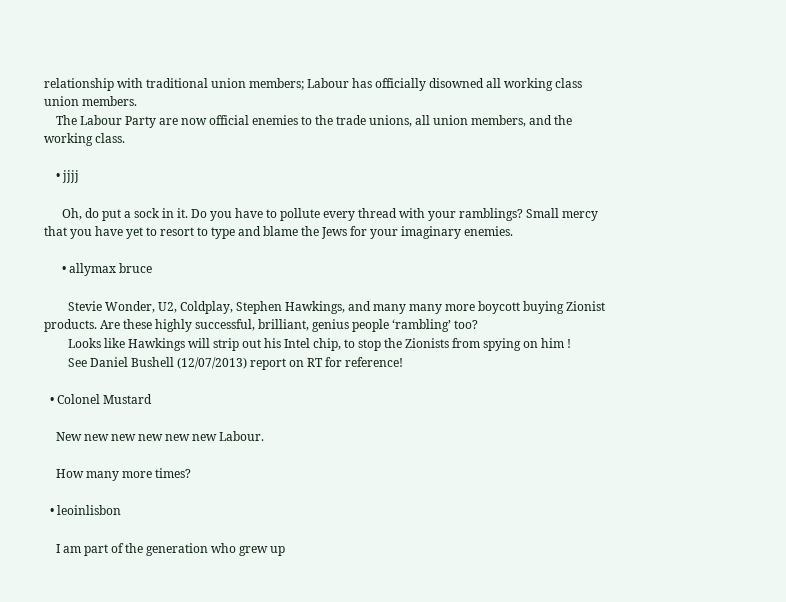relationship with traditional union members; Labour has officially disowned all working class union members.
    The Labour Party are now official enemies to the trade unions, all union members, and the working class.

    • jjjj

      Oh, do put a sock in it. Do you have to pollute every thread with your ramblings? Small mercy that you have yet to resort to type and blame the Jews for your imaginary enemies.

      • allymax bruce

        Stevie Wonder, U2, Coldplay, Stephen Hawkings, and many many more boycott buying Zionist products. Are these highly successful, brilliant, genius people ‘rambling’ too?
        Looks like Hawkings will strip out his Intel chip, to stop the Zionists from spying on him !
        See Daniel Bushell (12/07/2013) report on RT for reference!

  • Colonel Mustard

    New new new new new new Labour.

    How many more times?

  • leoinlisbon

    I am part of the generation who grew up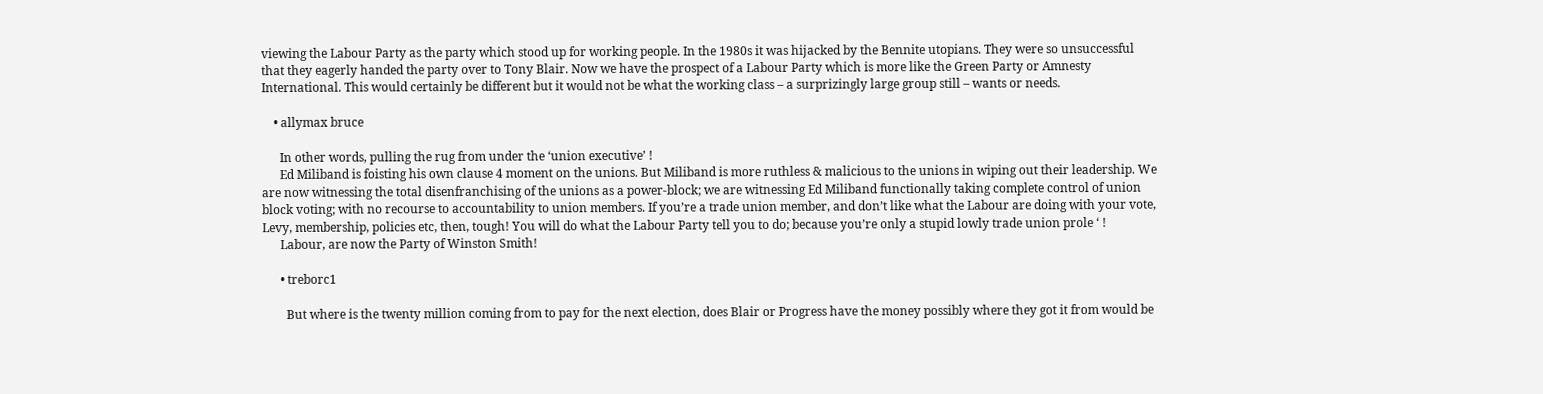viewing the Labour Party as the party which stood up for working people. In the 1980s it was hijacked by the Bennite utopians. They were so unsuccessful that they eagerly handed the party over to Tony Blair. Now we have the prospect of a Labour Party which is more like the Green Party or Amnesty International. This would certainly be different but it would not be what the working class – a surprizingly large group still – wants or needs.

    • allymax bruce

      In other words, pulling the rug from under the ‘union executive’ !
      Ed Miliband is foisting his own clause 4 moment on the unions. But Miliband is more ruthless & malicious to the unions in wiping out their leadership. We are now witnessing the total disenfranchising of the unions as a power-block; we are witnessing Ed Miliband functionally taking complete control of union block voting; with no recourse to accountability to union members. If you’re a trade union member, and don’t like what the Labour are doing with your vote, Levy, membership, policies etc, then, tough! You will do what the Labour Party tell you to do; because you’re only a stupid lowly trade union prole ‘ !
      Labour, are now the Party of Winston Smith!

      • treborc1

        But where is the twenty million coming from to pay for the next election, does Blair or Progress have the money possibly where they got it from would be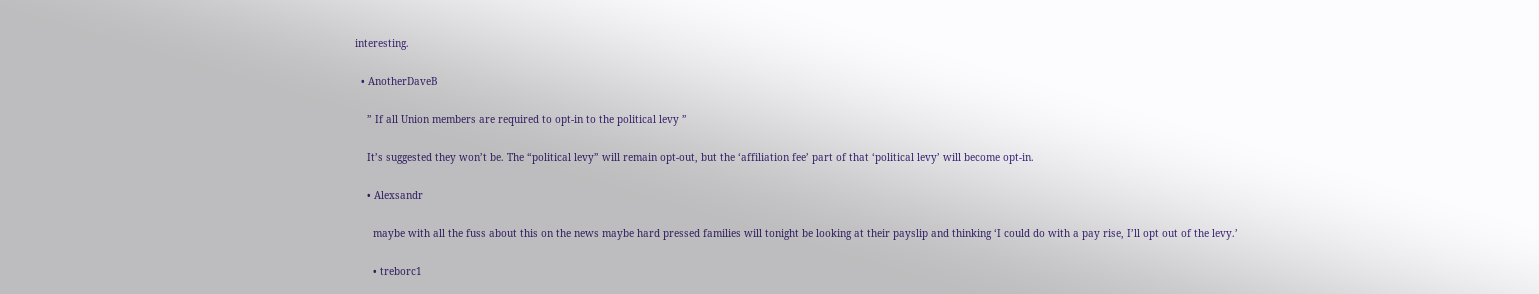interesting.

  • AnotherDaveB

    ” If all Union members are required to opt-in to the political levy ”

    It’s suggested they won’t be. The “political levy” will remain opt-out, but the ‘affiliation fee’ part of that ‘political levy’ will become opt-in.

    • Alexsandr

      maybe with all the fuss about this on the news maybe hard pressed families will tonight be looking at their payslip and thinking ‘I could do with a pay rise, I’ll opt out of the levy.’

      • treborc1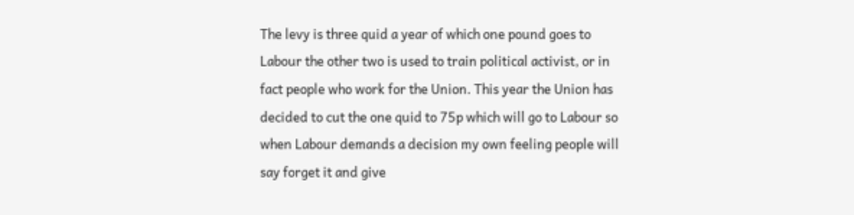The levy is three quid a year of which one pound goes to Labour the other two is used to train political activist, or in fact people who work for the Union. This year the Union has decided to cut the one quid to 75p which will go to Labour so when Labour demands a decision my own feeling people will say forget it and give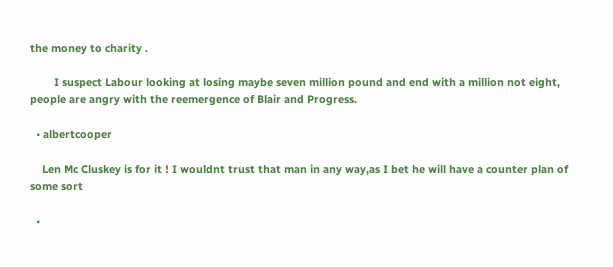the money to charity .

        I suspect Labour looking at losing maybe seven million pound and end with a million not eight, people are angry with the reemergence of Blair and Progress.

  • albertcooper

    Len Mc Cluskey is for it ! I wouldnt trust that man in any way,as I bet he will have a counter plan of some sort

  •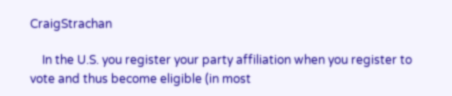CraigStrachan

    In the U.S. you register your party affiliation when you register to vote and thus become eligible (in most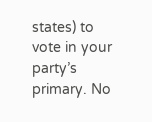states) to vote in your party’s primary. No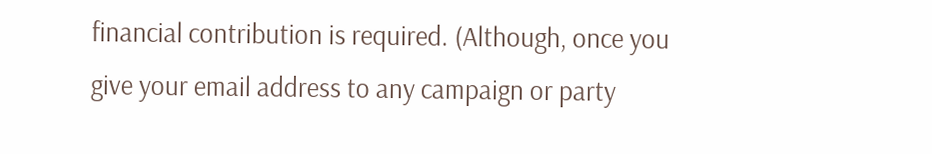financial contribution is required. (Although, once you give your email address to any campaign or party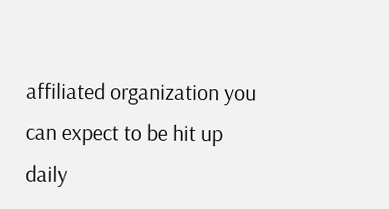affiliated organization you can expect to be hit up daily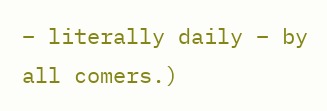– literally daily – by all comers.)